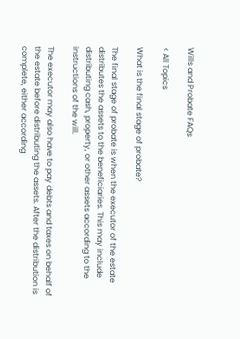Wills and Probate FAQs

< All Topics

What is the final stage of probate?

The final stage of probate is when the executor of the estate distributes the assets to the beneficiaries. This may include distributing cash, property, or other assets according to the instructions of the will.

The executor may also have to pay debts and taxes on behalf of the estate before distributing the assets. After the distribution is complete, either according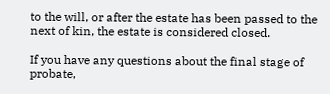to the will, or after the estate has been passed to the next of kin, the estate is considered closed.

If you have any questions about the final stage of probate,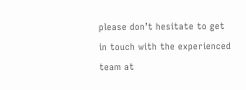please don’t hesitate to get in touch with the experienced team at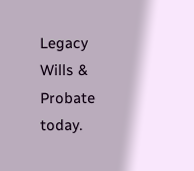Legacy Wills & Probate today.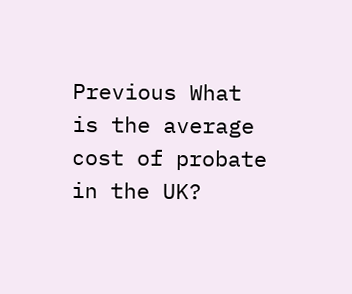Previous What is the average cost of probate in the UK?